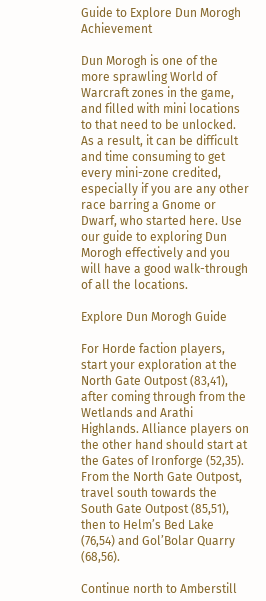Guide to Explore Dun Morogh Achievement

Dun Morogh is one of the more sprawling World of Warcraft zones in the game, and filled with mini locations to that need to be unlocked. As a result, it can be difficult and time consuming to get every mini-zone credited, especially if you are any other race barring a Gnome or Dwarf, who started here. Use our guide to exploring Dun Morogh effectively and you will have a good walk-through of all the locations.

Explore Dun Morogh Guide

For Horde faction players, start your exploration at the North Gate Outpost (83,41), after coming through from the Wetlands and Arathi Highlands. Alliance players on the other hand should start at the Gates of Ironforge (52,35). From the North Gate Outpost, travel south towards the South Gate Outpost (85,51), then to Helm’s Bed Lake (76,54) and Gol’Bolar Quarry (68,56).

Continue north to Amberstill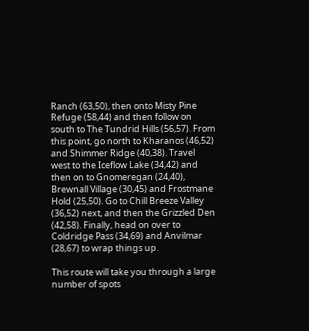Ranch (63,50), then onto Misty Pine Refuge (58,44) and then follow on south to The Tundrid Hills (56,57). From this point, go north to Kharanos (46,52) and Shimmer Ridge (40,38). Travel west to the Iceflow Lake (34,42) and then on to Gnomeregan (24,40), Brewnall Village (30,45) and Frostmane Hold (25,50). Go to Chill Breeze Valley (36,52) next, and then the Grizzled Den (42,58). Finally, head on over to Coldridge Pass (34,69) and Anvilmar (28,67) to wrap things up.

This route will take you through a large number of spots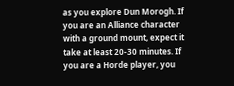as you explore Dun Morogh. If you are an Alliance character with a ground mount, expect it take at least 20-30 minutes. If you are a Horde player, you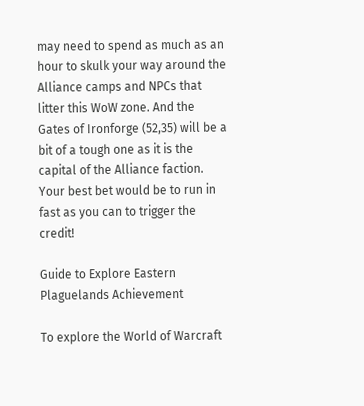may need to spend as much as an hour to skulk your way around the Alliance camps and NPCs that litter this WoW zone. And the Gates of Ironforge (52,35) will be a bit of a tough one as it is the capital of the Alliance faction. Your best bet would be to run in fast as you can to trigger the credit!

Guide to Explore Eastern Plaguelands Achievement

To explore the World of Warcraft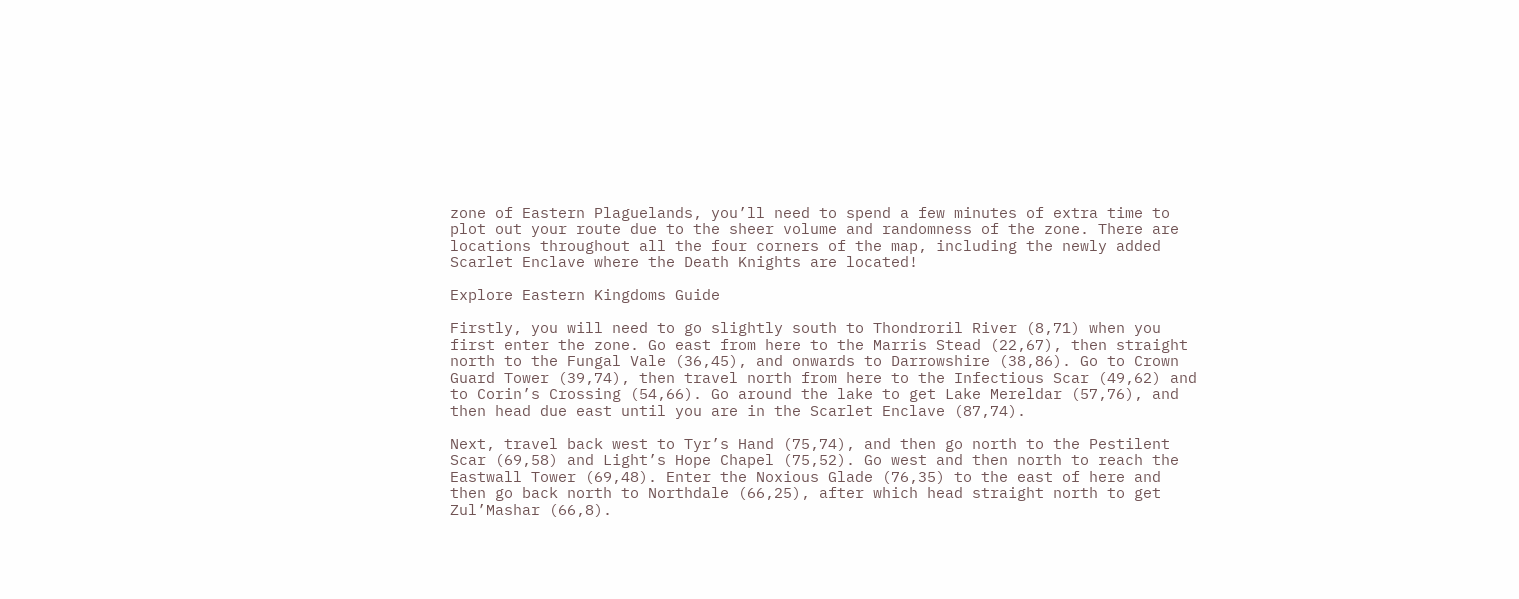zone of Eastern Plaguelands, you’ll need to spend a few minutes of extra time to plot out your route due to the sheer volume and randomness of the zone. There are locations throughout all the four corners of the map, including the newly added Scarlet Enclave where the Death Knights are located!

Explore Eastern Kingdoms Guide

Firstly, you will need to go slightly south to Thondroril River (8,71) when you first enter the zone. Go east from here to the Marris Stead (22,67), then straight north to the Fungal Vale (36,45), and onwards to Darrowshire (38,86). Go to Crown Guard Tower (39,74), then travel north from here to the Infectious Scar (49,62) and to Corin’s Crossing (54,66). Go around the lake to get Lake Mereldar (57,76), and then head due east until you are in the Scarlet Enclave (87,74).

Next, travel back west to Tyr’s Hand (75,74), and then go north to the Pestilent Scar (69,58) and Light’s Hope Chapel (75,52). Go west and then north to reach the Eastwall Tower (69,48). Enter the Noxious Glade (76,35) to the east of here and then go back north to Northdale (66,25), after which head straight north to get Zul’Mashar (66,8).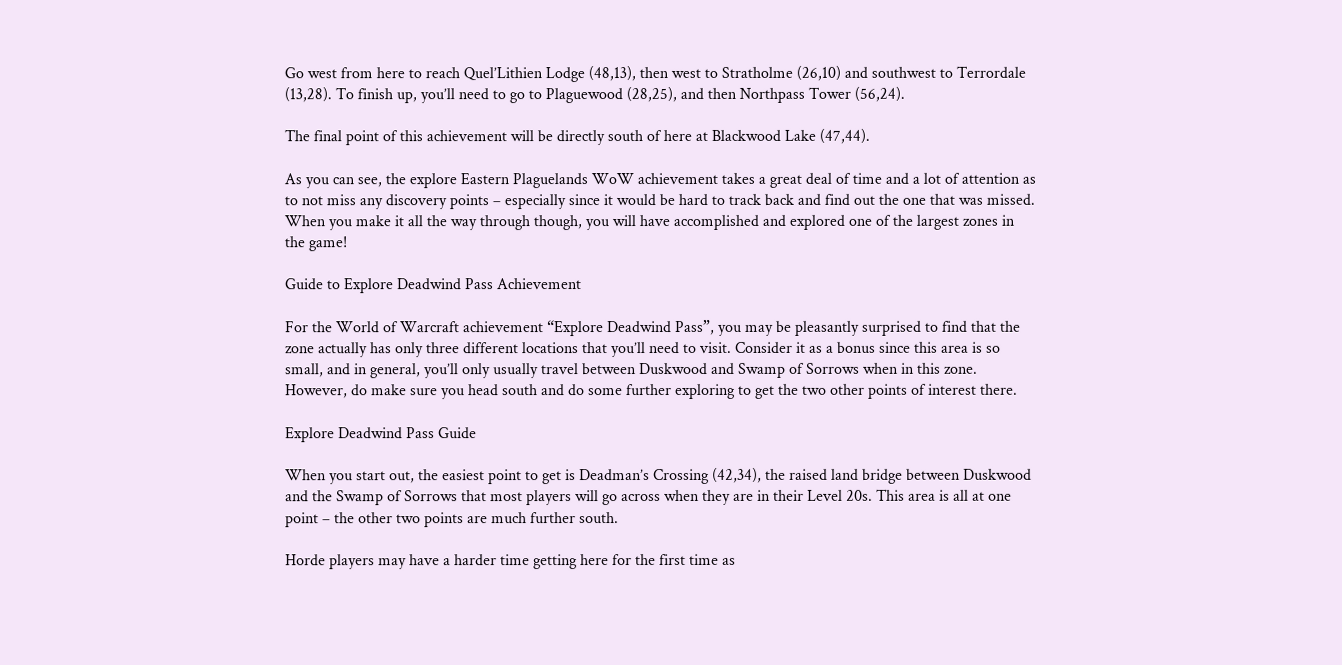Go west from here to reach Quel’Lithien Lodge (48,13), then west to Stratholme (26,10) and southwest to Terrordale (13,28). To finish up, you’ll need to go to Plaguewood (28,25), and then Northpass Tower (56,24).

The final point of this achievement will be directly south of here at Blackwood Lake (47,44).

As you can see, the explore Eastern Plaguelands WoW achievement takes a great deal of time and a lot of attention as to not miss any discovery points – especially since it would be hard to track back and find out the one that was missed. When you make it all the way through though, you will have accomplished and explored one of the largest zones in the game!

Guide to Explore Deadwind Pass Achievement

For the World of Warcraft achievement “Explore Deadwind Pass”, you may be pleasantly surprised to find that the zone actually has only three different locations that you’ll need to visit. Consider it as a bonus since this area is so small, and in general, you’ll only usually travel between Duskwood and Swamp of Sorrows when in this zone. However, do make sure you head south and do some further exploring to get the two other points of interest there.

Explore Deadwind Pass Guide

When you start out, the easiest point to get is Deadman’s Crossing (42,34), the raised land bridge between Duskwood and the Swamp of Sorrows that most players will go across when they are in their Level 20s. This area is all at one point – the other two points are much further south.

Horde players may have a harder time getting here for the first time as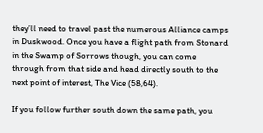they’ll need to travel past the numerous Alliance camps in Duskwood. Once you have a flight path from Stonard in the Swamp of Sorrows though, you can come through from that side and head directly south to the next point of interest, The Vice (58,64).

If you follow further south down the same path, you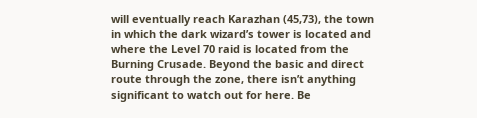will eventually reach Karazhan (45,73), the town in which the dark wizard’s tower is located and where the Level 70 raid is located from the Burning Crusade. Beyond the basic and direct route through the zone, there isn’t anything significant to watch out for here. Be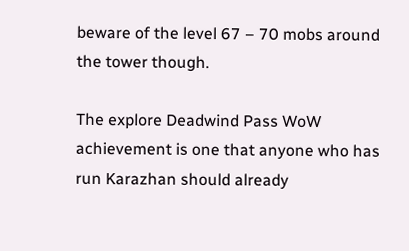beware of the level 67 – 70 mobs around the tower though.

The explore Deadwind Pass WoW achievement is one that anyone who has run Karazhan should already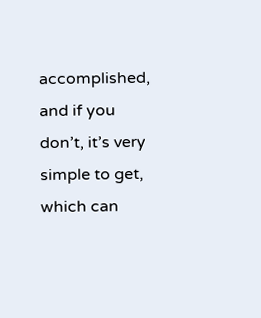accomplished, and if you don’t, it’s very simple to get, which can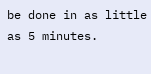be done in as little as 5 minutes.